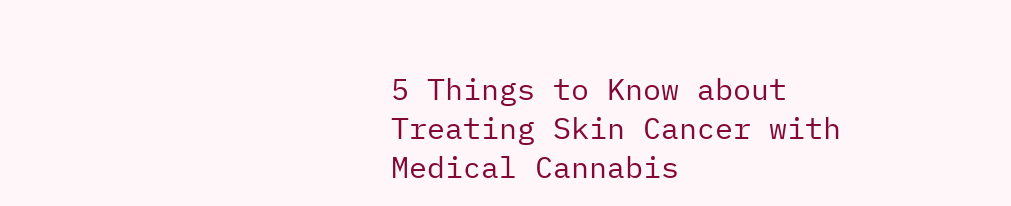5 Things to Know about Treating Skin Cancer with Medical Cannabis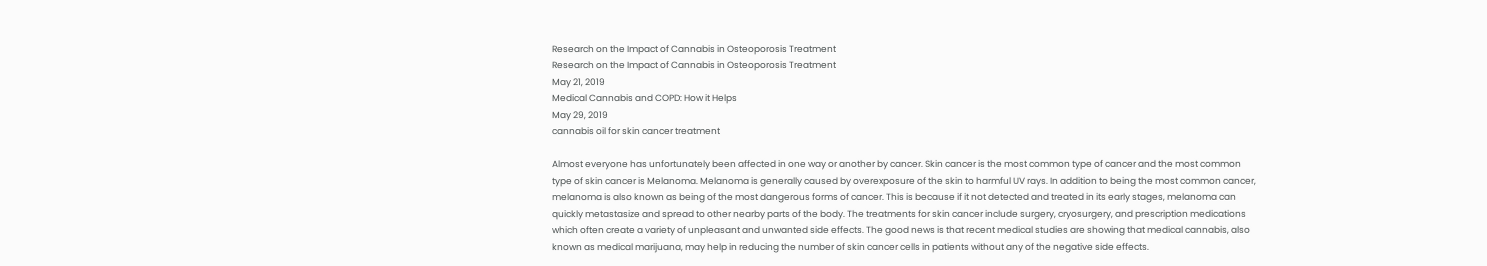Research on the Impact of Cannabis in Osteoporosis Treatment
Research on the Impact of Cannabis in Osteoporosis Treatment
May 21, 2019
Medical Cannabis and COPD: How it Helps
May 29, 2019
cannabis oil for skin cancer treatment

Almost everyone has unfortunately been affected in one way or another by cancer. Skin cancer is the most common type of cancer and the most common type of skin cancer is Melanoma. Melanoma is generally caused by overexposure of the skin to harmful UV rays. In addition to being the most common cancer, melanoma is also known as being of the most dangerous forms of cancer. This is because if it not detected and treated in its early stages, melanoma can quickly metastasize and spread to other nearby parts of the body. The treatments for skin cancer include surgery, cryosurgery, and prescription medications which often create a variety of unpleasant and unwanted side effects. The good news is that recent medical studies are showing that medical cannabis, also known as medical marijuana, may help in reducing the number of skin cancer cells in patients without any of the negative side effects.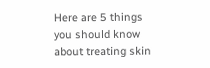Here are 5 things you should know about treating skin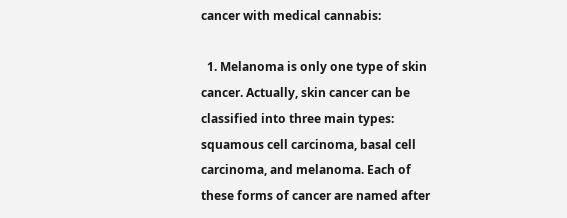cancer with medical cannabis:

  1. Melanoma is only one type of skin cancer. Actually, skin cancer can be classified into three main types: squamous cell carcinoma, basal cell carcinoma, and melanoma. Each of these forms of cancer are named after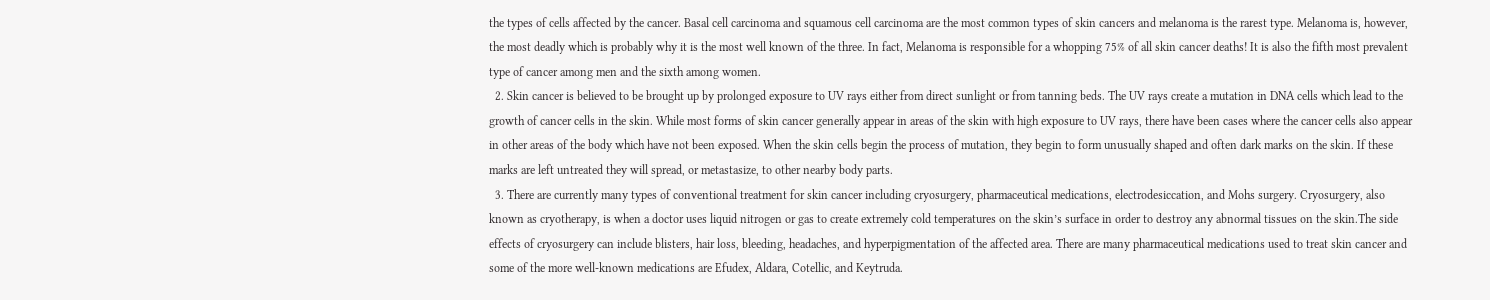the types of cells affected by the cancer. Basal cell carcinoma and squamous cell carcinoma are the most common types of skin cancers and melanoma is the rarest type. Melanoma is, however, the most deadly which is probably why it is the most well known of the three. In fact, Melanoma is responsible for a whopping 75% of all skin cancer deaths! It is also the fifth most prevalent type of cancer among men and the sixth among women.
  2. Skin cancer is believed to be brought up by prolonged exposure to UV rays either from direct sunlight or from tanning beds. The UV rays create a mutation in DNA cells which lead to the growth of cancer cells in the skin. While most forms of skin cancer generally appear in areas of the skin with high exposure to UV rays, there have been cases where the cancer cells also appear in other areas of the body which have not been exposed. When the skin cells begin the process of mutation, they begin to form unusually shaped and often dark marks on the skin. If these marks are left untreated they will spread, or metastasize, to other nearby body parts.
  3. There are currently many types of conventional treatment for skin cancer including cryosurgery, pharmaceutical medications, electrodesiccation, and Mohs surgery. Cryosurgery, also known as cryotherapy, is when a doctor uses liquid nitrogen or gas to create extremely cold temperatures on the skin’s surface in order to destroy any abnormal tissues on the skin.The side effects of cryosurgery can include blisters, hair loss, bleeding, headaches, and hyperpigmentation of the affected area. There are many pharmaceutical medications used to treat skin cancer and some of the more well-known medications are Efudex, Aldara, Cotellic, and Keytruda.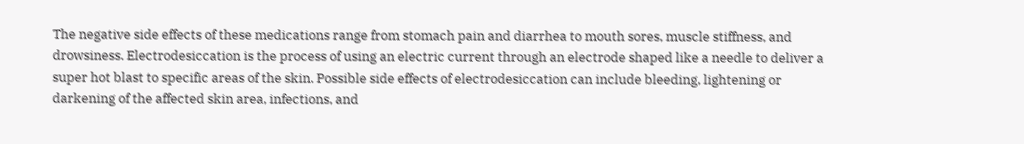The negative side effects of these medications range from stomach pain and diarrhea to mouth sores, muscle stiffness, and drowsiness. Electrodesiccation is the process of using an electric current through an electrode shaped like a needle to deliver a super hot blast to specific areas of the skin. Possible side effects of electrodesiccation can include bleeding, lightening or darkening of the affected skin area, infections, and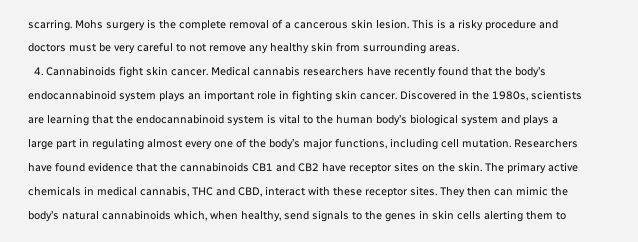scarring. Mohs surgery is the complete removal of a cancerous skin lesion. This is a risky procedure and doctors must be very careful to not remove any healthy skin from surrounding areas.
  4. Cannabinoids fight skin cancer. Medical cannabis researchers have recently found that the body’s endocannabinoid system plays an important role in fighting skin cancer. Discovered in the 1980s, scientists are learning that the endocannabinoid system is vital to the human body’s biological system and plays a large part in regulating almost every one of the body’s major functions, including cell mutation. Researchers have found evidence that the cannabinoids CB1 and CB2 have receptor sites on the skin. The primary active chemicals in medical cannabis, THC and CBD, interact with these receptor sites. They then can mimic the body’s natural cannabinoids which, when healthy, send signals to the genes in skin cells alerting them to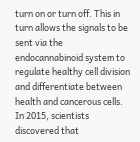turn on or turn off. This in turn allows the signals to be sent via the endocannabinoid system to regulate healthy cell division and differentiate between health and cancerous cells. In 2015, scientists discovered that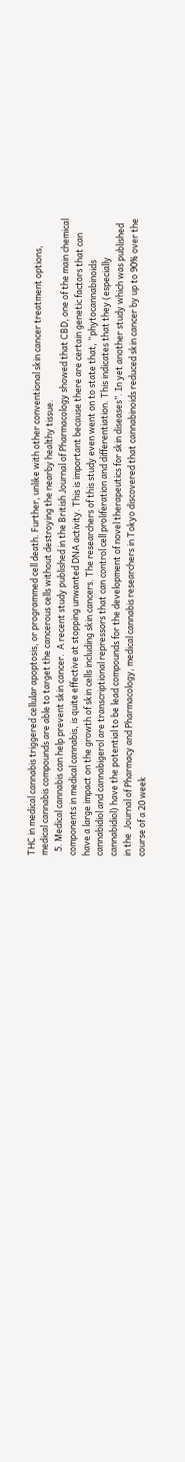THC in medical cannabis triggered cellular apoptosis, or programmed cell death. Further, unlike with other conventional skin cancer treatment options, medical cannabis compounds are able to target the cancerous cells without destroying the nearby healthy tissue.
  5. Medical cannabis can help prevent skin cancer.  A recent study published in the British Journal of Pharmacology showed that CBD, one of the main chemical components in medical cannabis, is quite effective at stopping unwanted DNA activity. This is important because there are certain genetic factors that can have a large impact on the growth of skin cells including skin cancers. The researchers of this study even went on to state that, “phytocannabinoids cannabidiol and cannabigerol are transcriptional repressors that can control cell proliferation and differentiation. This indicates that they (especially cannabidiol) have the potential to be lead compounds for the development of novel therapeutics for skin diseases”. In yet another study which was published in the  Journal of Pharmacy and Pharmacology, medical cannabis researchers in Tokyo discovered that cannabinoids reduced skin cancer by up to 90% over the course of a 20 week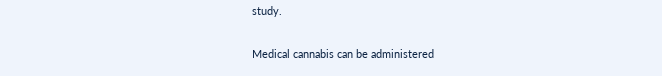study.

Medical cannabis can be administered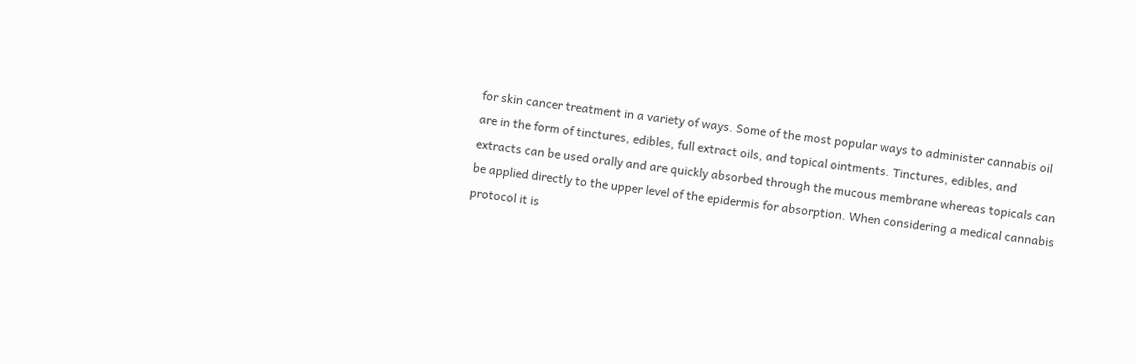for skin cancer treatment in a variety of ways. Some of the most popular ways to administer cannabis oil are in the form of tinctures, edibles, full extract oils, and topical ointments. Tinctures, edibles, and extracts can be used orally and are quickly absorbed through the mucous membrane whereas topicals can be applied directly to the upper level of the epidermis for absorption. When considering a medical cannabis protocol it is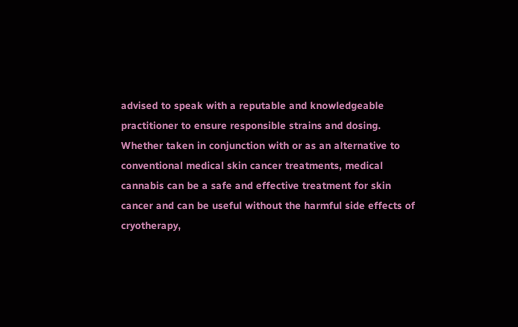advised to speak with a reputable and knowledgeable practitioner to ensure responsible strains and dosing. Whether taken in conjunction with or as an alternative to conventional medical skin cancer treatments, medical cannabis can be a safe and effective treatment for skin cancer and can be useful without the harmful side effects of cryotherapy,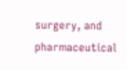surgery, and pharmaceutical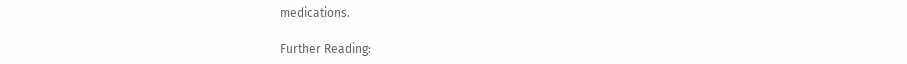medications.

Further Reading: